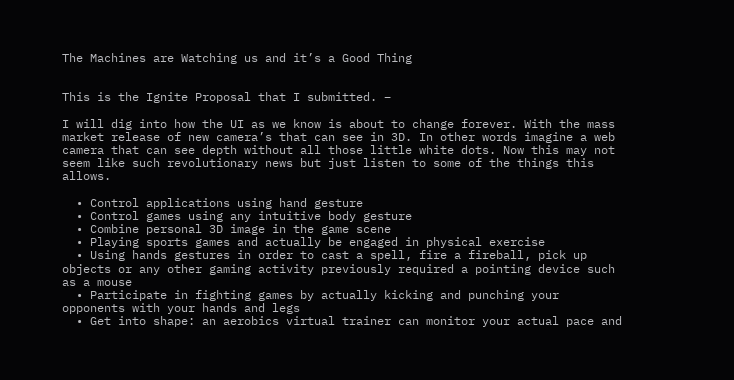The Machines are Watching us and it’s a Good Thing


This is the Ignite Proposal that I submitted. –

I will dig into how the UI as we know is about to change forever. With the mass market release of new camera’s that can see in 3D. In other words imagine a web camera that can see depth without all those little white dots. Now this may not seem like such revolutionary news but just listen to some of the things this allows.

  • Control applications using hand gesture
  • Control games using any intuitive body gesture
  • Combine personal 3D image in the game scene
  • Playing sports games and actually be engaged in physical exercise
  • Using hands gestures in order to cast a spell, fire a fireball, pick up objects or any other gaming activity previously required a pointing device such as a mouse
  • Participate in fighting games by actually kicking and punching your opponents with your hands and legs
  • Get into shape: an aerobics virtual trainer can monitor your actual pace and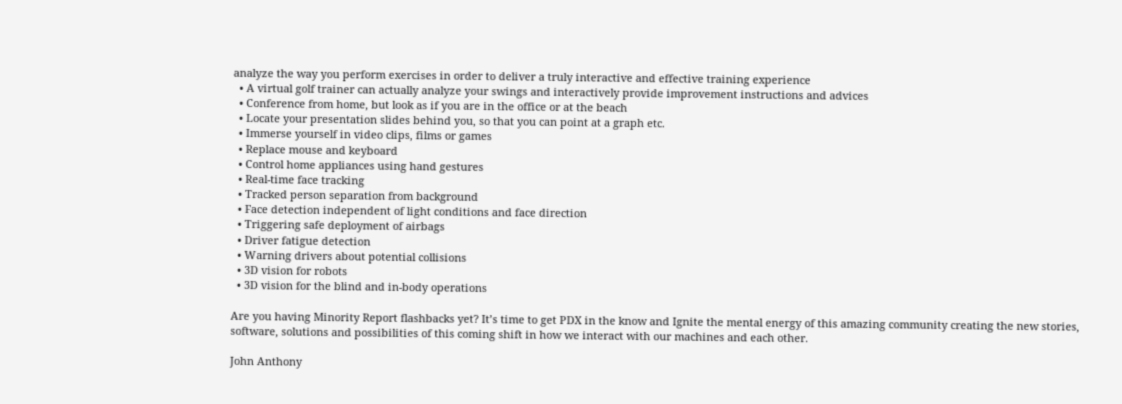analyze the way you perform exercises in order to deliver a truly interactive and effective training experience
  • A virtual golf trainer can actually analyze your swings and interactively provide improvement instructions and advices
  • Conference from home, but look as if you are in the office or at the beach
  • Locate your presentation slides behind you, so that you can point at a graph etc.
  • Immerse yourself in video clips, films or games
  • Replace mouse and keyboard
  • Control home appliances using hand gestures
  • Real-time face tracking
  • Tracked person separation from background
  • Face detection independent of light conditions and face direction
  • Triggering safe deployment of airbags
  • Driver fatigue detection
  • Warning drivers about potential collisions
  • 3D vision for robots
  • 3D vision for the blind and in-body operations

Are you having Minority Report flashbacks yet? It’s time to get PDX in the know and Ignite the mental energy of this amazing community creating the new stories, software, solutions and possibilities of this coming shift in how we interact with our machines and each other.

John Anthony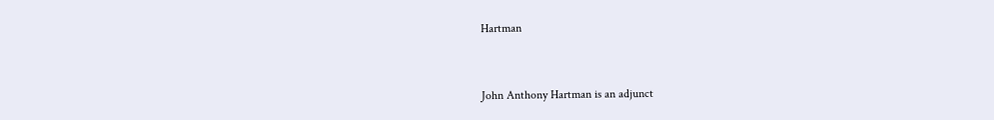Hartman


John Anthony Hartman is an adjunct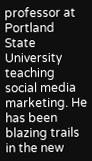professor at Portland State University teaching social media marketing. He has been blazing trails in the new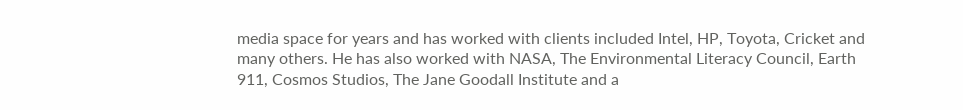media space for years and has worked with clients included Intel, HP, Toyota, Cricket and many others. He has also worked with NASA, The Environmental Literacy Council, Earth 911, Cosmos Studios, The Jane Goodall Institute and a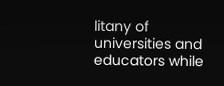litany of universities and educators while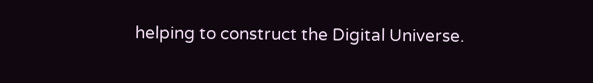helping to construct the Digital Universe.